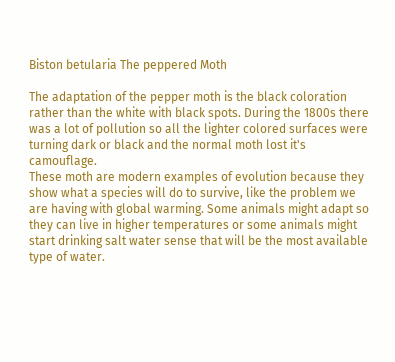Biston betularia The peppered Moth

The adaptation of the pepper moth is the black coloration rather than the white with black spots. During the 1800s there was a lot of pollution so all the lighter colored surfaces were turning dark or black and the normal moth lost it's camouflage.
These moth are modern examples of evolution because they show what a species will do to survive, like the problem we are having with global warming. Some animals might adapt so they can live in higher temperatures or some animals might start drinking salt water sense that will be the most available type of water.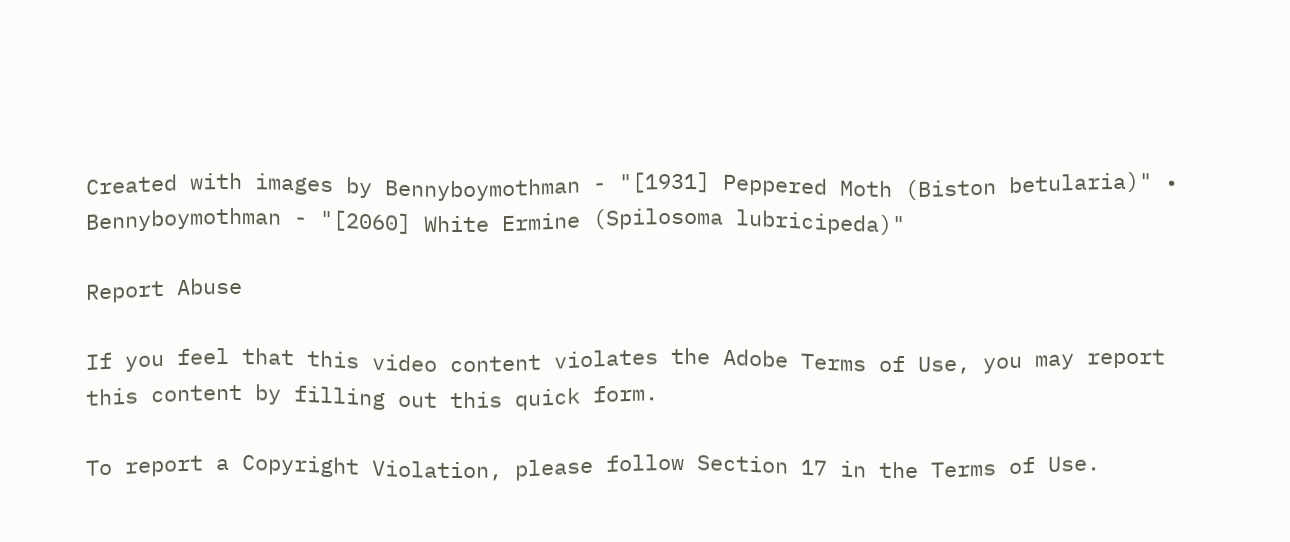Created with images by Bennyboymothman - "[1931] Peppered Moth (Biston betularia)" • Bennyboymothman - "[2060] White Ermine (Spilosoma lubricipeda)"

Report Abuse

If you feel that this video content violates the Adobe Terms of Use, you may report this content by filling out this quick form.

To report a Copyright Violation, please follow Section 17 in the Terms of Use.